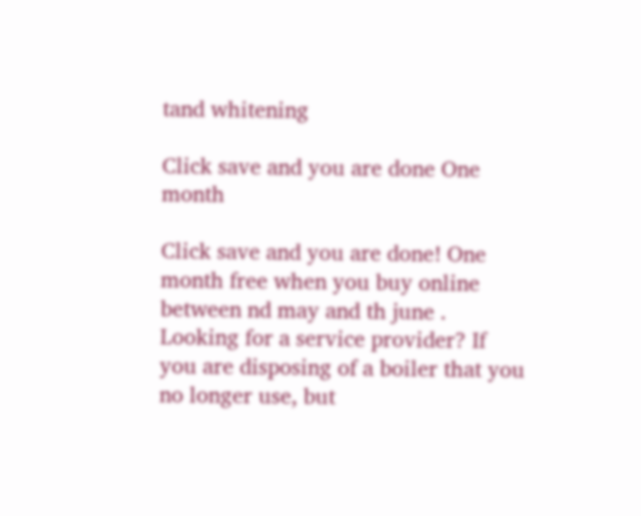tand whitening

Click save and you are done One month

Click save and you are done! One month free when you buy online between nd may and th june . Looking for a service provider? If you are disposing of a boiler that you no longer use, but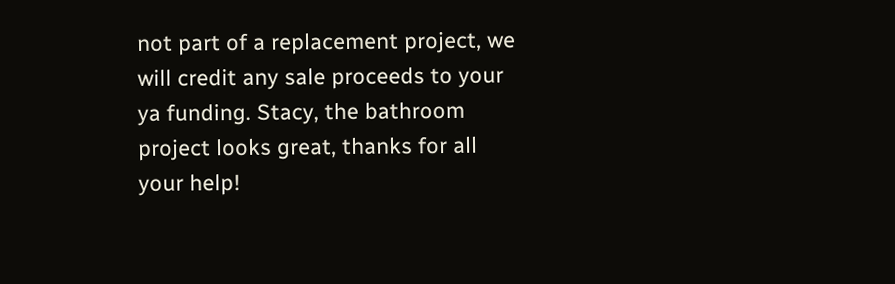not part of a replacement project, we will credit any sale proceeds to your ya funding. Stacy, the bathroom project looks great, thanks for all your help!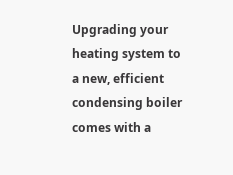Upgrading your heating system to a new, efficient condensing boiler comes with a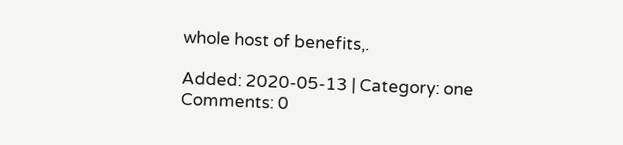whole host of benefits,.

Added: 2020-05-13 | Category: one
Comments: 0